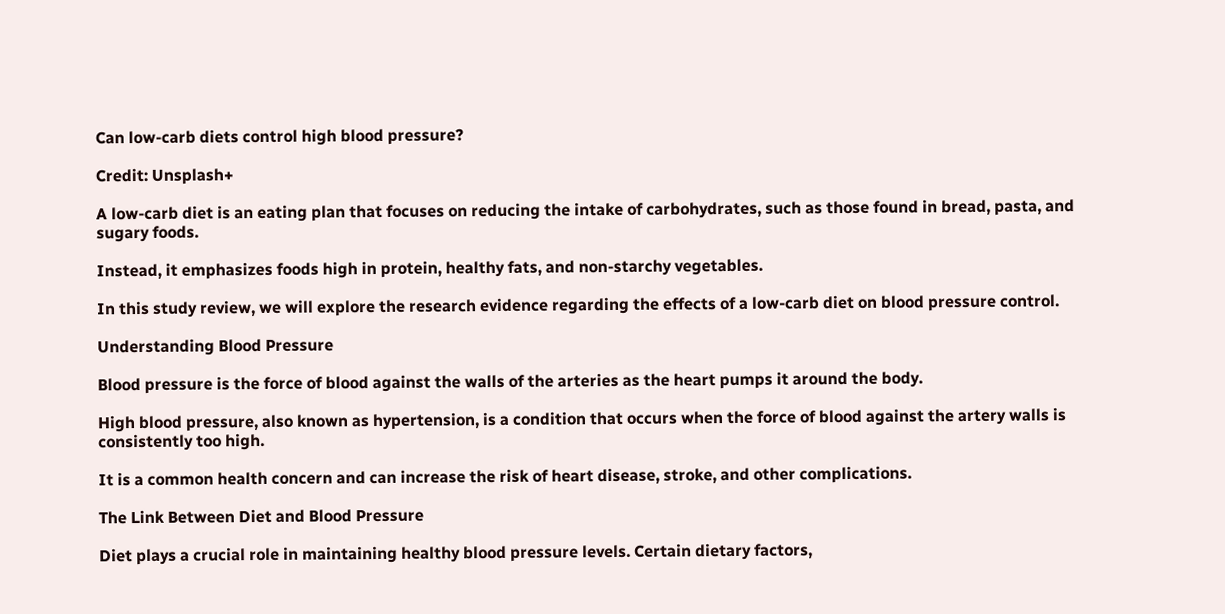Can low-carb diets control high blood pressure?

Credit: Unsplash+

A low-carb diet is an eating plan that focuses on reducing the intake of carbohydrates, such as those found in bread, pasta, and sugary foods.

Instead, it emphasizes foods high in protein, healthy fats, and non-starchy vegetables.

In this study review, we will explore the research evidence regarding the effects of a low-carb diet on blood pressure control.

Understanding Blood Pressure

Blood pressure is the force of blood against the walls of the arteries as the heart pumps it around the body.

High blood pressure, also known as hypertension, is a condition that occurs when the force of blood against the artery walls is consistently too high.

It is a common health concern and can increase the risk of heart disease, stroke, and other complications.

The Link Between Diet and Blood Pressure

Diet plays a crucial role in maintaining healthy blood pressure levels. Certain dietary factors,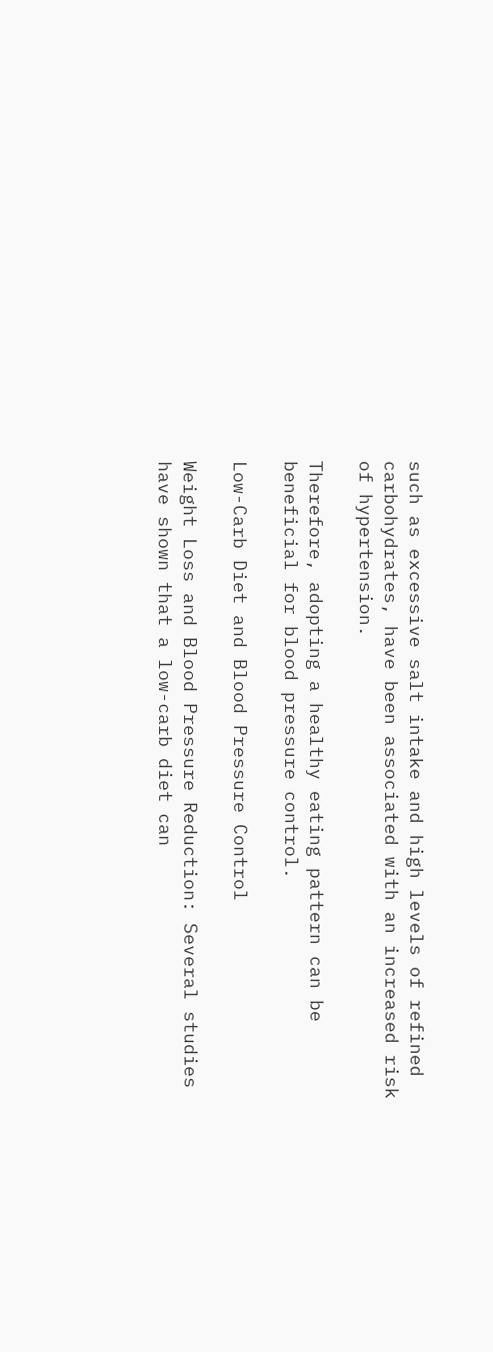such as excessive salt intake and high levels of refined carbohydrates, have been associated with an increased risk of hypertension.

Therefore, adopting a healthy eating pattern can be beneficial for blood pressure control.

Low-Carb Diet and Blood Pressure Control

Weight Loss and Blood Pressure Reduction: Several studies have shown that a low-carb diet can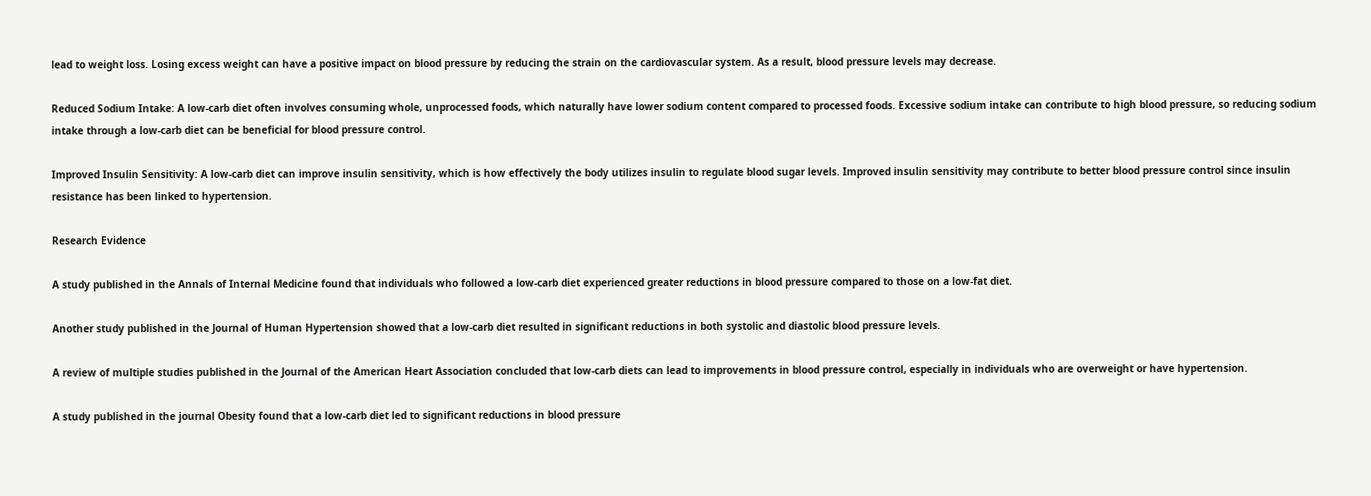lead to weight loss. Losing excess weight can have a positive impact on blood pressure by reducing the strain on the cardiovascular system. As a result, blood pressure levels may decrease.

Reduced Sodium Intake: A low-carb diet often involves consuming whole, unprocessed foods, which naturally have lower sodium content compared to processed foods. Excessive sodium intake can contribute to high blood pressure, so reducing sodium intake through a low-carb diet can be beneficial for blood pressure control.

Improved Insulin Sensitivity: A low-carb diet can improve insulin sensitivity, which is how effectively the body utilizes insulin to regulate blood sugar levels. Improved insulin sensitivity may contribute to better blood pressure control since insulin resistance has been linked to hypertension.

Research Evidence

A study published in the Annals of Internal Medicine found that individuals who followed a low-carb diet experienced greater reductions in blood pressure compared to those on a low-fat diet.

Another study published in the Journal of Human Hypertension showed that a low-carb diet resulted in significant reductions in both systolic and diastolic blood pressure levels.

A review of multiple studies published in the Journal of the American Heart Association concluded that low-carb diets can lead to improvements in blood pressure control, especially in individuals who are overweight or have hypertension.

A study published in the journal Obesity found that a low-carb diet led to significant reductions in blood pressure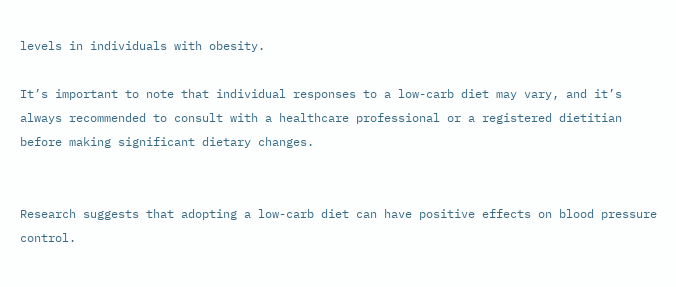levels in individuals with obesity.

It’s important to note that individual responses to a low-carb diet may vary, and it’s always recommended to consult with a healthcare professional or a registered dietitian before making significant dietary changes.


Research suggests that adopting a low-carb diet can have positive effects on blood pressure control.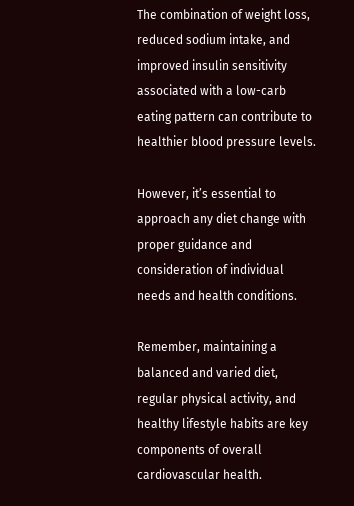The combination of weight loss, reduced sodium intake, and improved insulin sensitivity associated with a low-carb eating pattern can contribute to healthier blood pressure levels.

However, it’s essential to approach any diet change with proper guidance and consideration of individual needs and health conditions.

Remember, maintaining a balanced and varied diet, regular physical activity, and healthy lifestyle habits are key components of overall cardiovascular health.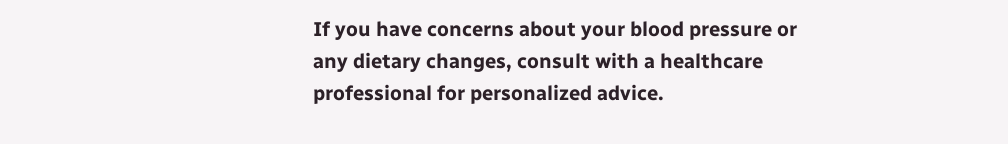If you have concerns about your blood pressure or any dietary changes, consult with a healthcare professional for personalized advice.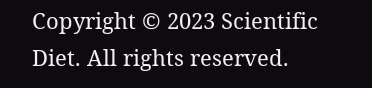Copyright © 2023 Scientific Diet. All rights reserved.